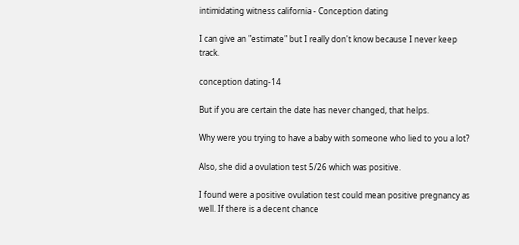intimidating witness california - Conception dating

I can give an "estimate" but I really don't know because I never keep track.

conception dating-14

But if you are certain the date has never changed, that helps.

Why were you trying to have a baby with someone who lied to you a lot?

Also, she did a ovulation test 5/26 which was positive.

I found were a positive ovulation test could mean positive pregnancy as well. If there is a decent chance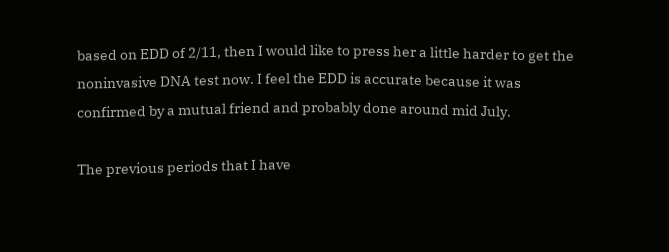based on EDD of 2/11, then I would like to press her a little harder to get the noninvasive DNA test now. I feel the EDD is accurate because it was confirmed by a mutual friend and probably done around mid July.

The previous periods that I have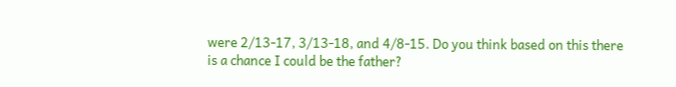were 2/13-17, 3/13-18, and 4/8-15. Do you think based on this there is a chance I could be the father?